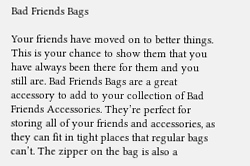Bad Friends Bags

Your friends have moved on to better things. This is your chance to show them that you have always been there for them and you still are. Bad Friends Bags are a great accessory to add to your collection of Bad Friends Accessories. They’re perfect for storing all of your friends and accessories, as they can fit in tight places that regular bags can’t. The zipper on the bag is also a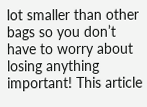lot smaller than other bags so you don’t have to worry about losing anything important! This article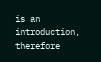is an introduction, therefore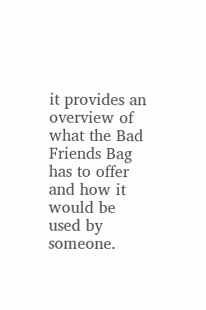it provides an overview of what the Bad Friends Bag has to offer and how it would be used by someone.